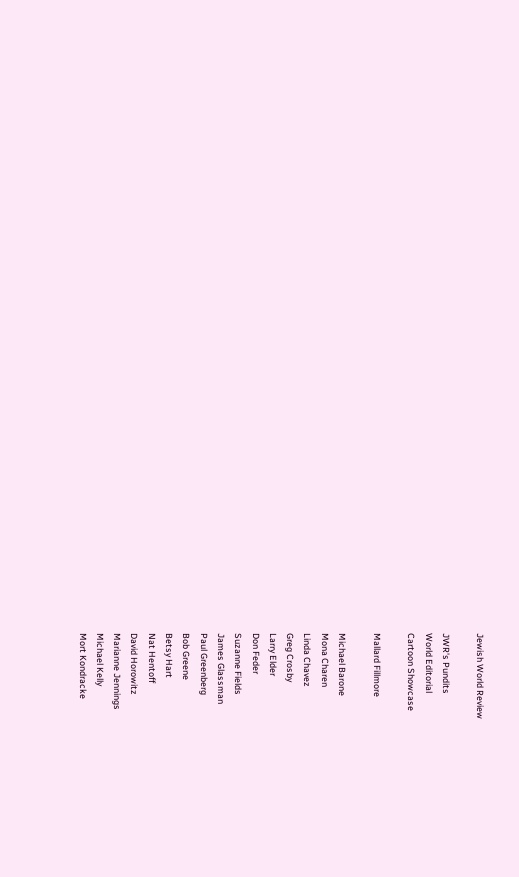Jewish World Review

JWR's Pundits
World Editorial
Cartoon Showcase

Mallard Fillmore

Michael Barone
Mona Charen
Linda Chavez
Greg Crosby
Larry Elder
Don Feder
Suzanne Fields
James Glassman
Paul Greenberg
Bob Greene
Betsy Hart
Nat Hentoff
David Horowitz
Marianne Jennings
Michael Kelly
Mort Kondracke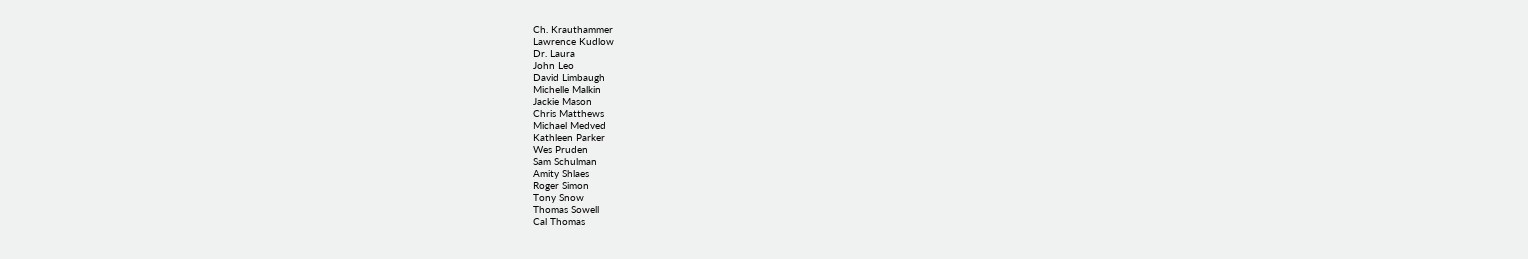Ch. Krauthammer
Lawrence Kudlow
Dr. Laura
John Leo
David Limbaugh
Michelle Malkin
Jackie Mason
Chris Matthews
Michael Medved
Kathleen Parker
Wes Pruden
Sam Schulman
Amity Shlaes
Roger Simon
Tony Snow
Thomas Sowell
Cal Thomas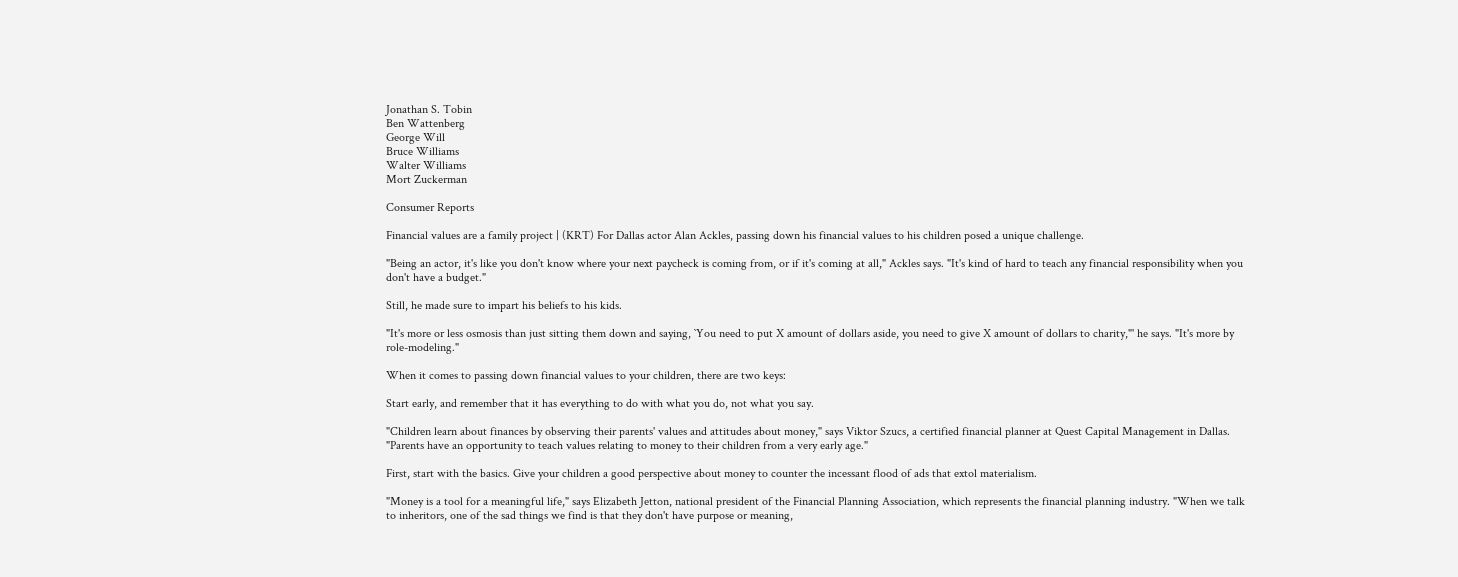Jonathan S. Tobin
Ben Wattenberg
George Will
Bruce Williams
Walter Williams
Mort Zuckerman

Consumer Reports

Financial values are a family project | (KRT) For Dallas actor Alan Ackles, passing down his financial values to his children posed a unique challenge.

"Being an actor, it's like you don't know where your next paycheck is coming from, or if it's coming at all," Ackles says. "It's kind of hard to teach any financial responsibility when you don't have a budget."

Still, he made sure to impart his beliefs to his kids.

"It's more or less osmosis than just sitting them down and saying, `You need to put X amount of dollars aside, you need to give X amount of dollars to charity,"' he says. "It's more by role-modeling."

When it comes to passing down financial values to your children, there are two keys:

Start early, and remember that it has everything to do with what you do, not what you say.

"Children learn about finances by observing their parents' values and attitudes about money," says Viktor Szucs, a certified financial planner at Quest Capital Management in Dallas. "Parents have an opportunity to teach values relating to money to their children from a very early age."

First, start with the basics. Give your children a good perspective about money to counter the incessant flood of ads that extol materialism.

"Money is a tool for a meaningful life," says Elizabeth Jetton, national president of the Financial Planning Association, which represents the financial planning industry. "When we talk to inheritors, one of the sad things we find is that they don't have purpose or meaning,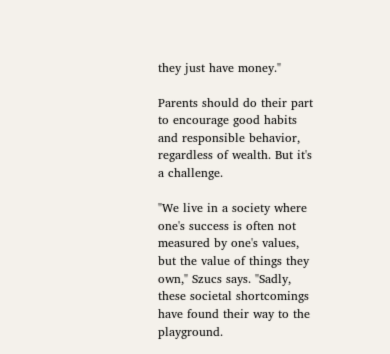they just have money."

Parents should do their part to encourage good habits and responsible behavior, regardless of wealth. But it's a challenge.

"We live in a society where one's success is often not measured by one's values, but the value of things they own," Szucs says. "Sadly, these societal shortcomings have found their way to the playground.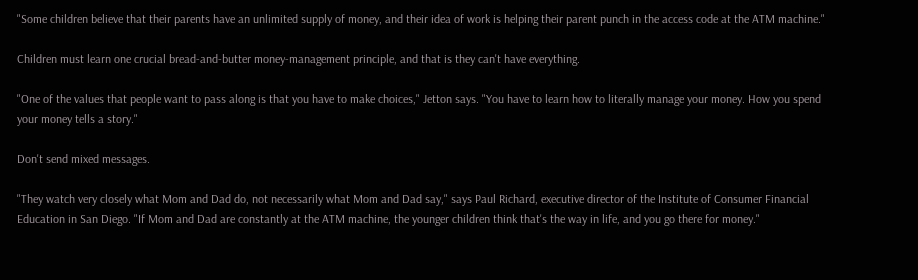"Some children believe that their parents have an unlimited supply of money, and their idea of work is helping their parent punch in the access code at the ATM machine."

Children must learn one crucial bread-and-butter money-management principle, and that is they can't have everything.

"One of the values that people want to pass along is that you have to make choices," Jetton says. "You have to learn how to literally manage your money. How you spend your money tells a story."

Don't send mixed messages.

"They watch very closely what Mom and Dad do, not necessarily what Mom and Dad say," says Paul Richard, executive director of the Institute of Consumer Financial Education in San Diego. "If Mom and Dad are constantly at the ATM machine, the younger children think that's the way in life, and you go there for money."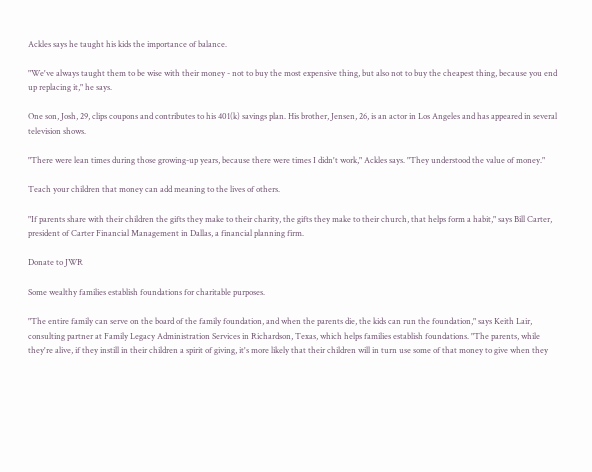Ackles says he taught his kids the importance of balance.

"We've always taught them to be wise with their money - not to buy the most expensive thing, but also not to buy the cheapest thing, because you end up replacing it," he says.

One son, Josh, 29, clips coupons and contributes to his 401(k) savings plan. His brother, Jensen, 26, is an actor in Los Angeles and has appeared in several television shows.

"There were lean times during those growing-up years, because there were times I didn't work," Ackles says. "They understood the value of money."

Teach your children that money can add meaning to the lives of others.

"If parents share with their children the gifts they make to their charity, the gifts they make to their church, that helps form a habit," says Bill Carter, president of Carter Financial Management in Dallas, a financial planning firm.

Donate to JWR

Some wealthy families establish foundations for charitable purposes.

"The entire family can serve on the board of the family foundation, and when the parents die, the kids can run the foundation," says Keith Lair, consulting partner at Family Legacy Administration Services in Richardson, Texas, which helps families establish foundations. "The parents, while they're alive, if they instill in their children a spirit of giving, it's more likely that their children will in turn use some of that money to give when they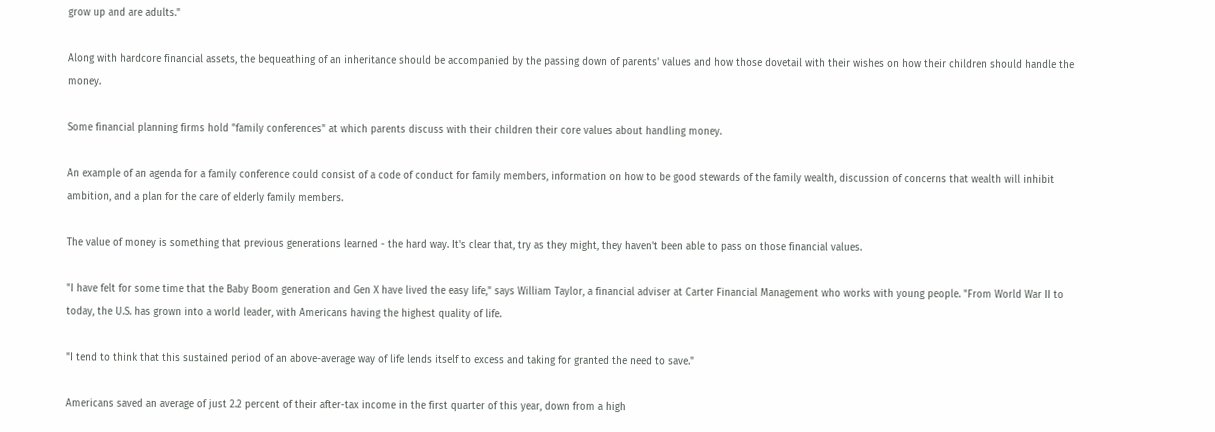grow up and are adults."

Along with hardcore financial assets, the bequeathing of an inheritance should be accompanied by the passing down of parents' values and how those dovetail with their wishes on how their children should handle the money.

Some financial planning firms hold "family conferences" at which parents discuss with their children their core values about handling money.

An example of an agenda for a family conference could consist of a code of conduct for family members, information on how to be good stewards of the family wealth, discussion of concerns that wealth will inhibit ambition, and a plan for the care of elderly family members.

The value of money is something that previous generations learned - the hard way. It's clear that, try as they might, they haven't been able to pass on those financial values.

"I have felt for some time that the Baby Boom generation and Gen X have lived the easy life," says William Taylor, a financial adviser at Carter Financial Management who works with young people. "From World War II to today, the U.S. has grown into a world leader, with Americans having the highest quality of life.

"I tend to think that this sustained period of an above-average way of life lends itself to excess and taking for granted the need to save."

Americans saved an average of just 2.2 percent of their after-tax income in the first quarter of this year, down from a high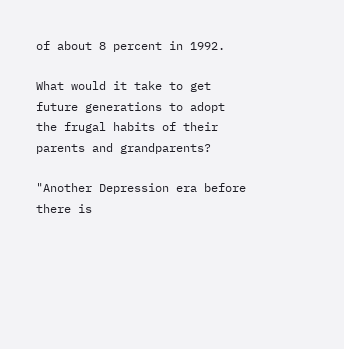of about 8 percent in 1992.

What would it take to get future generations to adopt the frugal habits of their parents and grandparents?

"Another Depression era before there is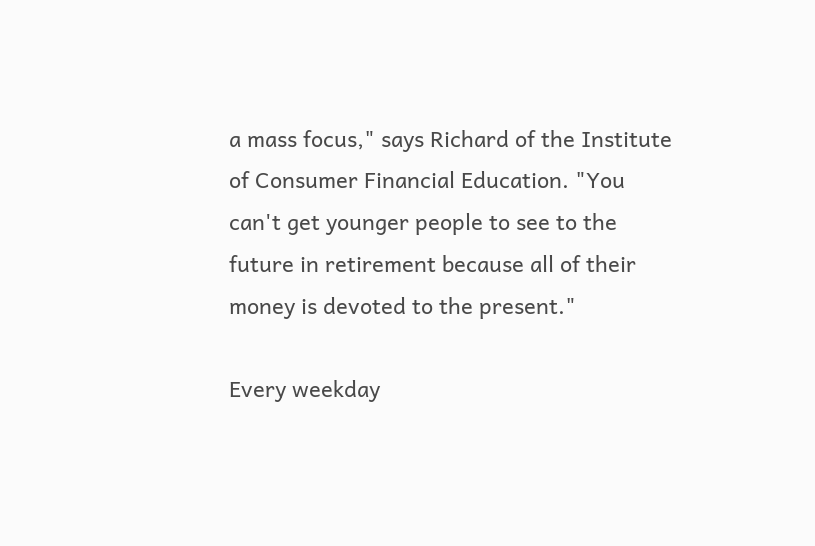a mass focus," says Richard of the Institute of Consumer Financial Education. "You can't get younger people to see to the future in retirement because all of their money is devoted to the present."

Every weekday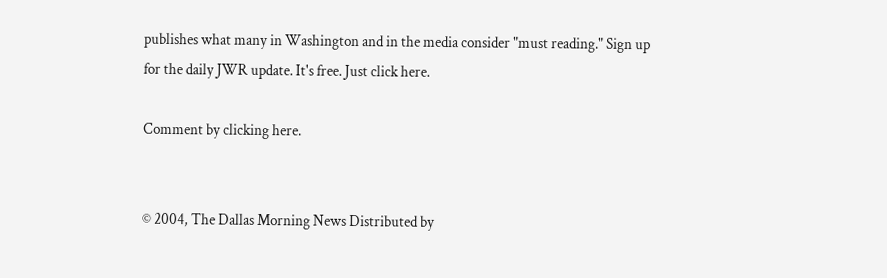publishes what many in Washington and in the media consider "must reading." Sign up for the daily JWR update. It's free. Just click here.

Comment by clicking here.


© 2004, The Dallas Morning News Distributed by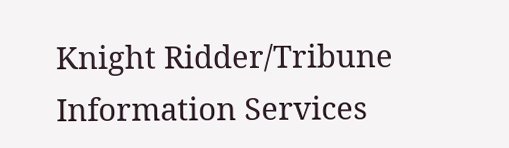Knight Ridder/Tribune Information Services